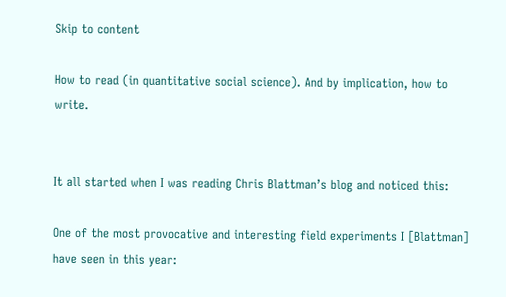Skip to content

How to read (in quantitative social science). And by implication, how to write.


It all started when I was reading Chris Blattman’s blog and noticed this:

One of the most provocative and interesting field experiments I [Blattman] have seen in this year: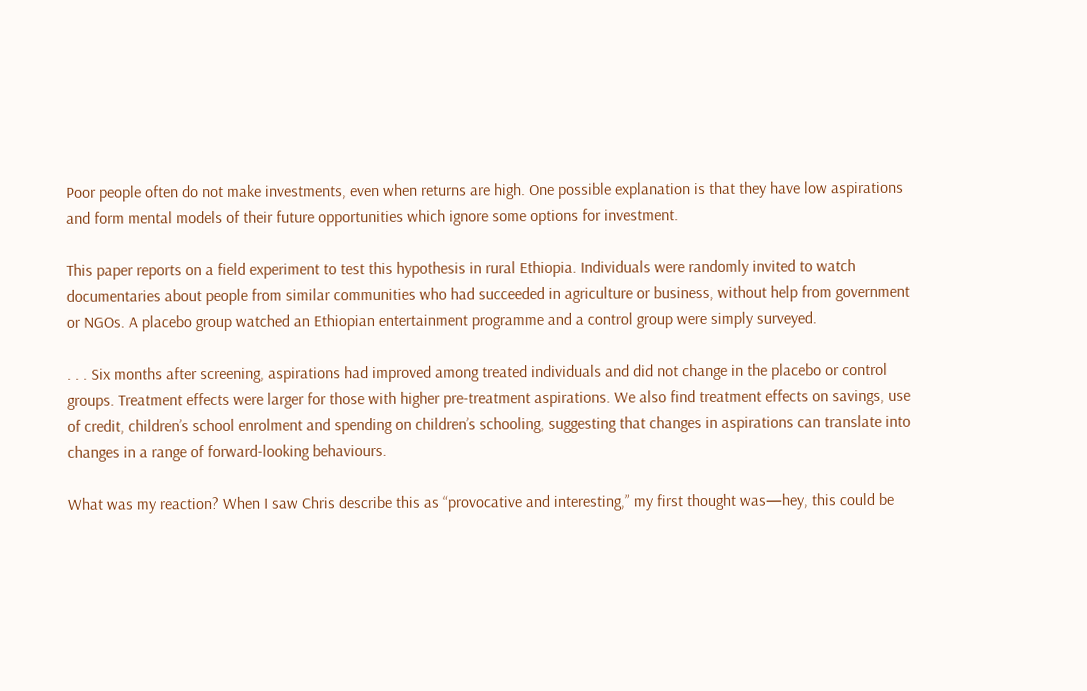Poor people often do not make investments, even when returns are high. One possible explanation is that they have low aspirations and form mental models of their future opportunities which ignore some options for investment.

This paper reports on a field experiment to test this hypothesis in rural Ethiopia. Individuals were randomly invited to watch documentaries about people from similar communities who had succeeded in agriculture or business, without help from government or NGOs. A placebo group watched an Ethiopian entertainment programme and a control group were simply surveyed.

. . . Six months after screening, aspirations had improved among treated individuals and did not change in the placebo or control groups. Treatment effects were larger for those with higher pre-treatment aspirations. We also find treatment effects on savings, use of credit, children’s school enrolment and spending on children’s schooling, suggesting that changes in aspirations can translate into changes in a range of forward-looking behaviours.

What was my reaction? When I saw Chris describe this as “provocative and interesting,” my first thought was—hey, this could be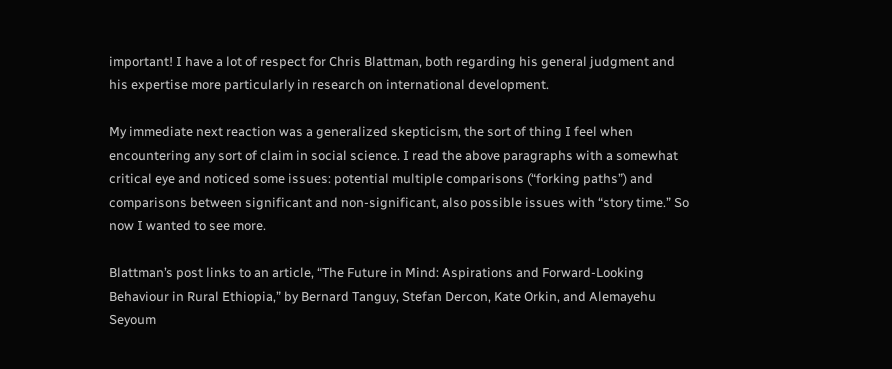important! I have a lot of respect for Chris Blattman, both regarding his general judgment and his expertise more particularly in research on international development.

My immediate next reaction was a generalized skepticism, the sort of thing I feel when encountering any sort of claim in social science. I read the above paragraphs with a somewhat critical eye and noticed some issues: potential multiple comparisons (“forking paths”) and comparisons between significant and non-significant, also possible issues with “story time.” So now I wanted to see more.

Blattman’s post links to an article, “The Future in Mind: Aspirations and Forward-Looking Behaviour in Rural Ethiopia,” by Bernard Tanguy, Stefan Dercon, Kate Orkin, and Alemayehu Seyoum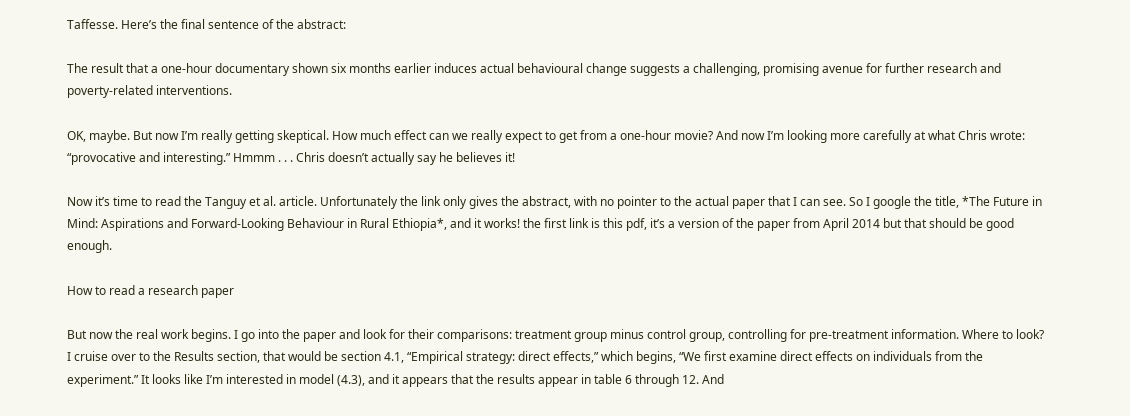Taffesse. Here’s the final sentence of the abstract:

The result that a one-hour documentary shown six months earlier induces actual behavioural change suggests a challenging, promising avenue for further research and poverty-related interventions.

OK, maybe. But now I’m really getting skeptical. How much effect can we really expect to get from a one-hour movie? And now I’m looking more carefully at what Chris wrote: “provocative and interesting.” Hmmm . . . Chris doesn’t actually say he believes it!

Now it’s time to read the Tanguy et al. article. Unfortunately the link only gives the abstract, with no pointer to the actual paper that I can see. So I google the title, *The Future in Mind: Aspirations and Forward-Looking Behaviour in Rural Ethiopia*, and it works! the first link is this pdf, it’s a version of the paper from April 2014 but that should be good enough.

How to read a research paper

But now the real work begins. I go into the paper and look for their comparisons: treatment group minus control group, controlling for pre-treatment information. Where to look? I cruise over to the Results section, that would be section 4.1, “Empirical strategy: direct effects,” which begins, “We first examine direct effects on individuals from the experiment.” It looks like I’m interested in model (4.3), and it appears that the results appear in table 6 through 12. And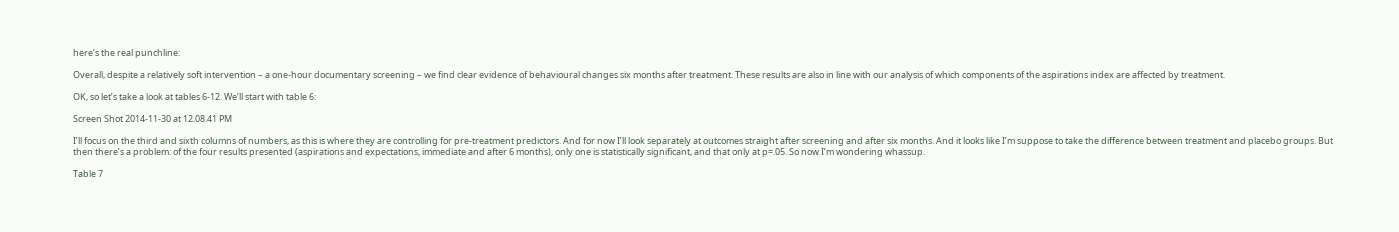here’s the real punchline:

Overall, despite a relatively soft intervention – a one-hour documentary screening – we find clear evidence of behavioural changes six months after treatment. These results are also in line with our analysis of which components of the aspirations index are affected by treatment.

OK, so let’s take a look at tables 6-12. We’ll start with table 6:

Screen Shot 2014-11-30 at 12.08.41 PM

I’ll focus on the third and sixth columns of numbers, as this is where they are controlling for pre-treatment predictors. And for now I’ll look separately at outcomes straight after screening and after six months. And it looks like I’m suppose to take the difference between treatment and placebo groups. But then there’s a problem: of the four results presented (aspirations and expectations, immediate and after 6 months), only one is statistically significant, and that only at p=.05. So now I’m wondering whassup.

Table 7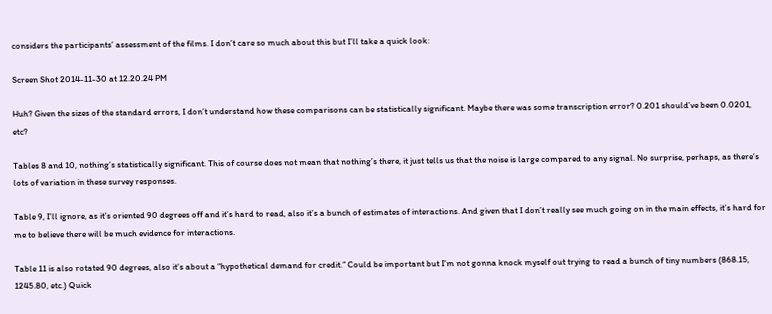considers the participants’ assessment of the films. I don’t care so much about this but I’ll take a quick look:

Screen Shot 2014-11-30 at 12.20.24 PM

Huh? Given the sizes of the standard errors, I don’t understand how these comparisons can be statistically significant. Maybe there was some transcription error? 0.201 should’ve been 0.0201, etc?

Tables 8 and 10, nothing’s statistically significant. This of course does not mean that nothing’s there, it just tells us that the noise is large compared to any signal. No surprise, perhaps, as there’s lots of variation in these survey responses.

Table 9, I’ll ignore, as it’s oriented 90 degrees off and it’s hard to read, also it’s a bunch of estimates of interactions. And given that I don’t really see much going on in the main effects, it’s hard for me to believe there will be much evidence for interactions.

Table 11 is also rotated 90 degrees, also it’s about a “hypothetical demand for credit.” Could be important but I’m not gonna knock myself out trying to read a bunch of tiny numbers (868.15, 1245.80, etc.) Quick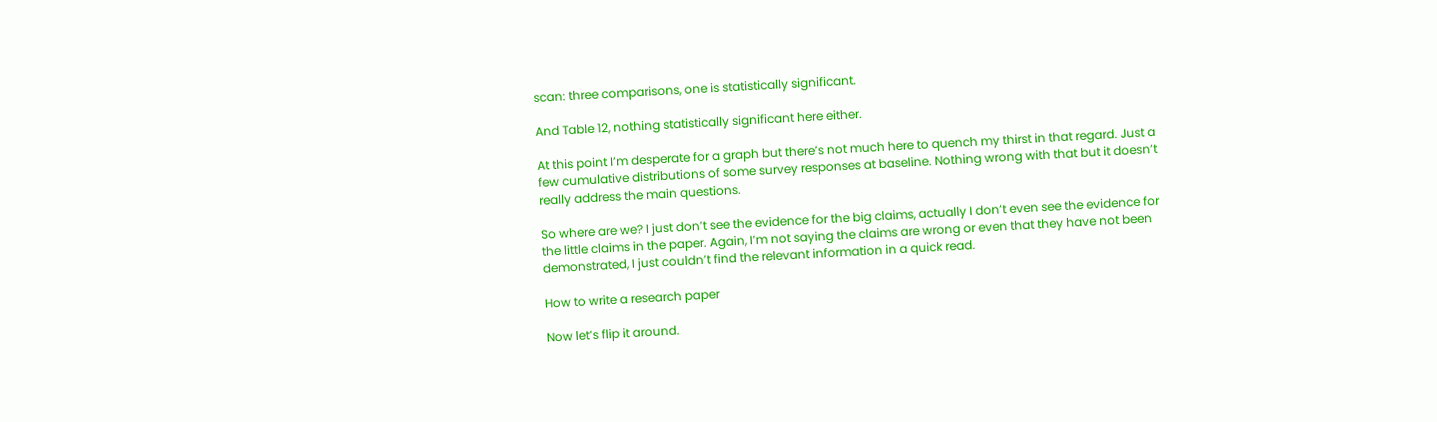scan: three comparisons, one is statistically significant.

And Table 12, nothing statistically significant here either.

At this point I’m desperate for a graph but there’s not much here to quench my thirst in that regard. Just a few cumulative distributions of some survey responses at baseline. Nothing wrong with that but it doesn’t really address the main questions.

So where are we? I just don’t see the evidence for the big claims, actually I don’t even see the evidence for the little claims in the paper. Again, I’m not saying the claims are wrong or even that they have not been demonstrated, I just couldn’t find the relevant information in a quick read.

How to write a research paper

Now let’s flip it around.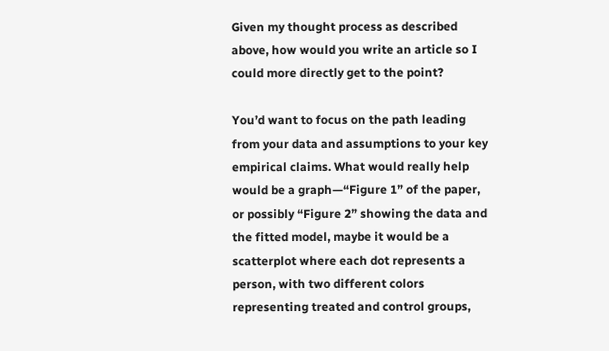Given my thought process as described above, how would you write an article so I could more directly get to the point?

You’d want to focus on the path leading from your data and assumptions to your key empirical claims. What would really help would be a graph—“Figure 1” of the paper, or possibly “Figure 2” showing the data and the fitted model, maybe it would be a scatterplot where each dot represents a person, with two different colors representing treated and control groups,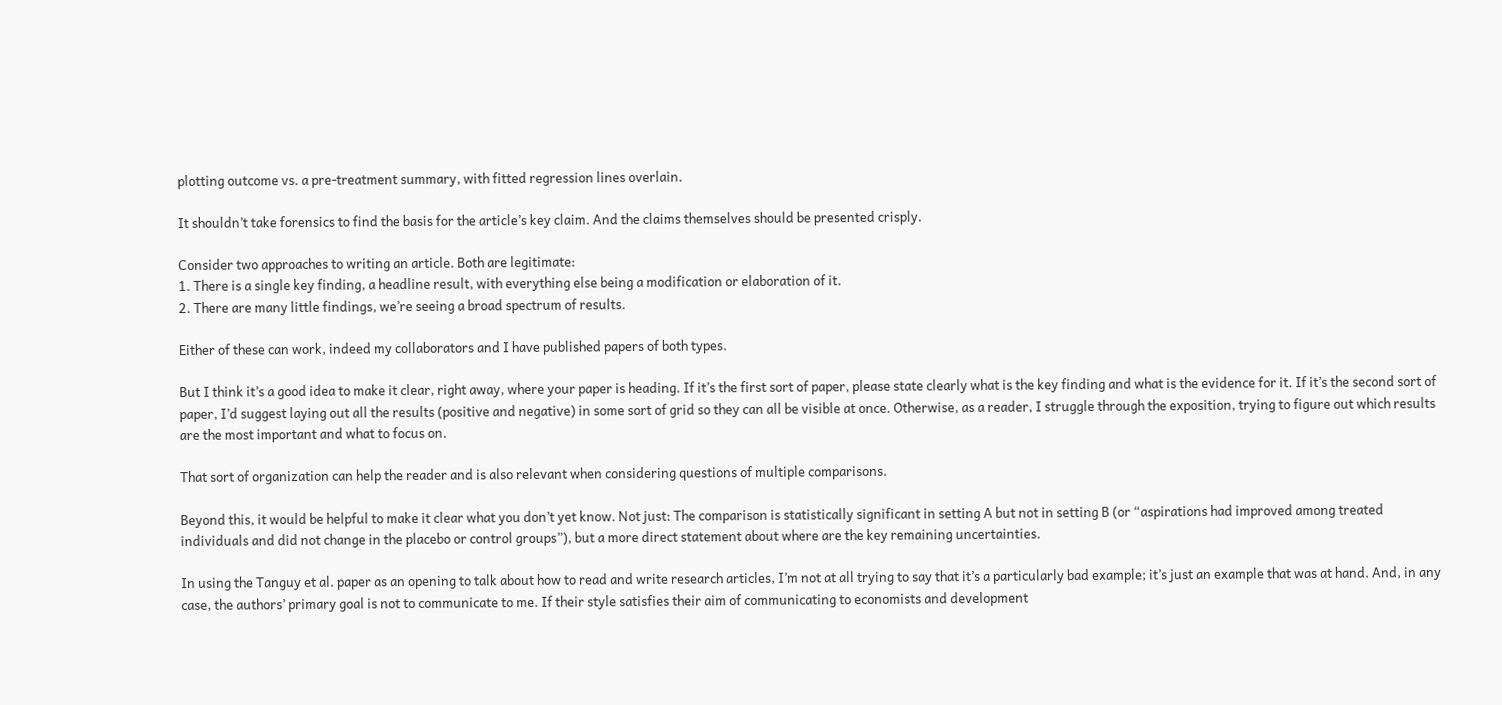plotting outcome vs. a pre-treatment summary, with fitted regression lines overlain.

It shouldn’t take forensics to find the basis for the article’s key claim. And the claims themselves should be presented crisply.

Consider two approaches to writing an article. Both are legitimate:
1. There is a single key finding, a headline result, with everything else being a modification or elaboration of it.
2. There are many little findings, we’re seeing a broad spectrum of results.

Either of these can work, indeed my collaborators and I have published papers of both types.

But I think it’s a good idea to make it clear, right away, where your paper is heading. If it’s the first sort of paper, please state clearly what is the key finding and what is the evidence for it. If it’s the second sort of paper, I’d suggest laying out all the results (positive and negative) in some sort of grid so they can all be visible at once. Otherwise, as a reader, I struggle through the exposition, trying to figure out which results are the most important and what to focus on.

That sort of organization can help the reader and is also relevant when considering questions of multiple comparisons.

Beyond this, it would be helpful to make it clear what you don’t yet know. Not just: The comparison is statistically significant in setting A but not in setting B (or “aspirations had improved among treated individuals and did not change in the placebo or control groups”), but a more direct statement about where are the key remaining uncertainties.

In using the Tanguy et al. paper as an opening to talk about how to read and write research articles, I’m not at all trying to say that it’s a particularly bad example; it’s just an example that was at hand. And, in any case, the authors’ primary goal is not to communicate to me. If their style satisfies their aim of communicating to economists and development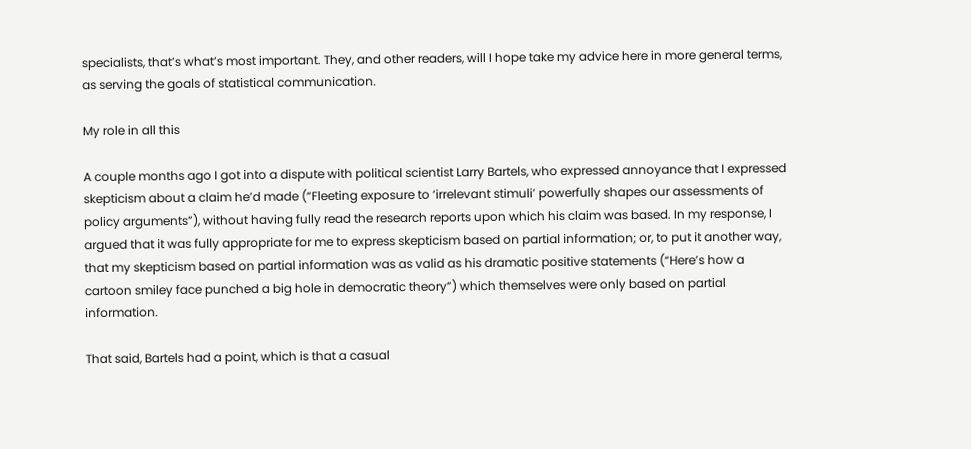specialists, that’s what’s most important. They, and other readers, will I hope take my advice here in more general terms, as serving the goals of statistical communication.

My role in all this

A couple months ago I got into a dispute with political scientist Larry Bartels, who expressed annoyance that I expressed skepticism about a claim he’d made (“Fleeting exposure to ‘irrelevant stimuli’ powerfully shapes our assessments of policy arguments”), without having fully read the research reports upon which his claim was based. In my response, I argued that it was fully appropriate for me to express skepticism based on partial information; or, to put it another way, that my skepticism based on partial information was as valid as his dramatic positive statements (“Here’s how a cartoon smiley face punched a big hole in democratic theory”) which themselves were only based on partial information.

That said, Bartels had a point, which is that a casual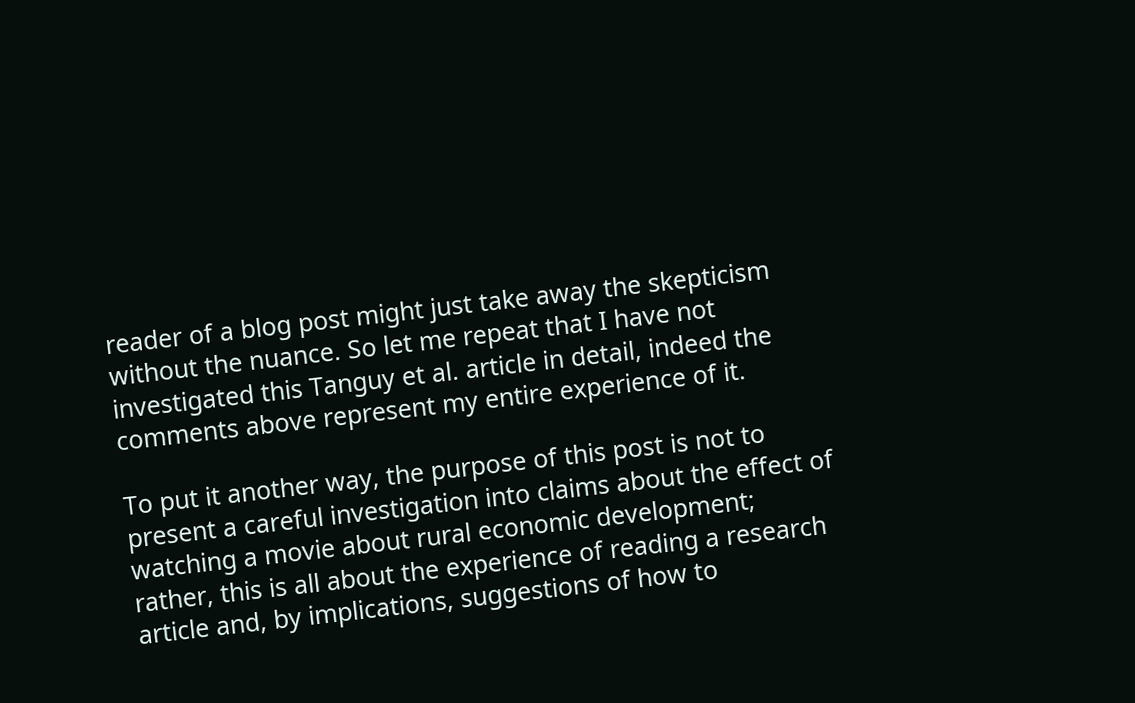reader of a blog post might just take away the skepticism without the nuance. So let me repeat that I have not investigated this Tanguy et al. article in detail, indeed the comments above represent my entire experience of it.

To put it another way, the purpose of this post is not to present a careful investigation into claims about the effect of watching a movie about rural economic development; rather, this is all about the experience of reading a research article and, by implications, suggestions of how to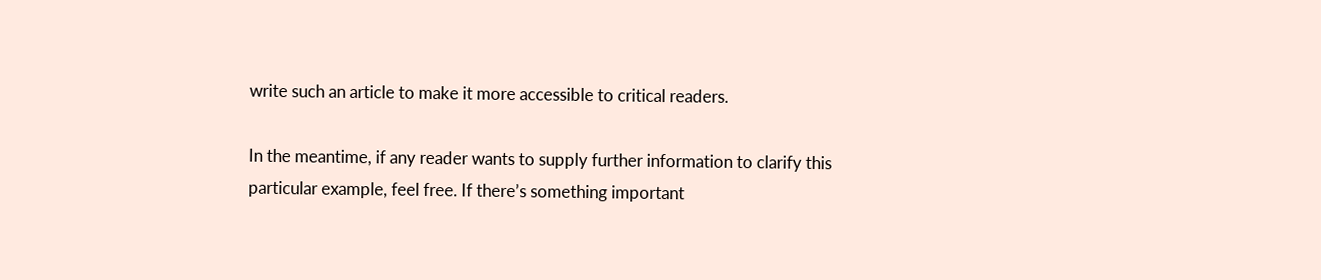write such an article to make it more accessible to critical readers.

In the meantime, if any reader wants to supply further information to clarify this particular example, feel free. If there’s something important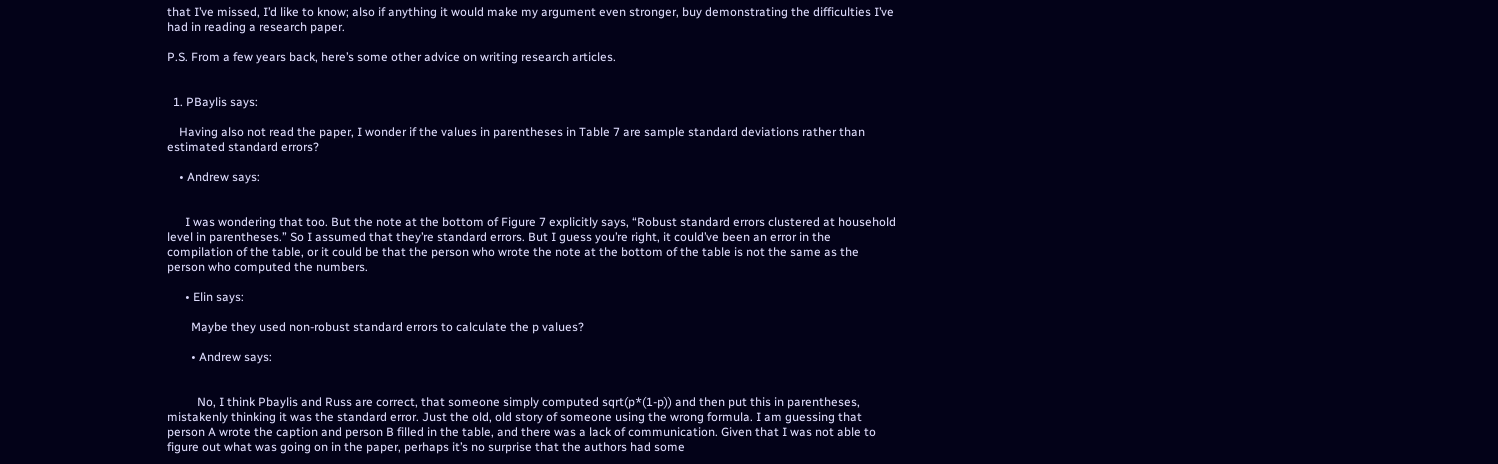that I’ve missed, I’d like to know; also if anything it would make my argument even stronger, buy demonstrating the difficulties I’ve had in reading a research paper.

P.S. From a few years back, here’s some other advice on writing research articles.


  1. PBaylis says:

    Having also not read the paper, I wonder if the values in parentheses in Table 7 are sample standard deviations rather than estimated standard errors?

    • Andrew says:


      I was wondering that too. But the note at the bottom of Figure 7 explicitly says, “Robust standard errors clustered at household level in parentheses.” So I assumed that they’re standard errors. But I guess you’re right, it could’ve been an error in the compilation of the table, or it could be that the person who wrote the note at the bottom of the table is not the same as the person who computed the numbers.

      • Elin says:

        Maybe they used non-robust standard errors to calculate the p values?

        • Andrew says:


          No, I think Pbaylis and Russ are correct, that someone simply computed sqrt(p*(1-p)) and then put this in parentheses, mistakenly thinking it was the standard error. Just the old, old story of someone using the wrong formula. I am guessing that person A wrote the caption and person B filled in the table, and there was a lack of communication. Given that I was not able to figure out what was going on in the paper, perhaps it’s no surprise that the authors had some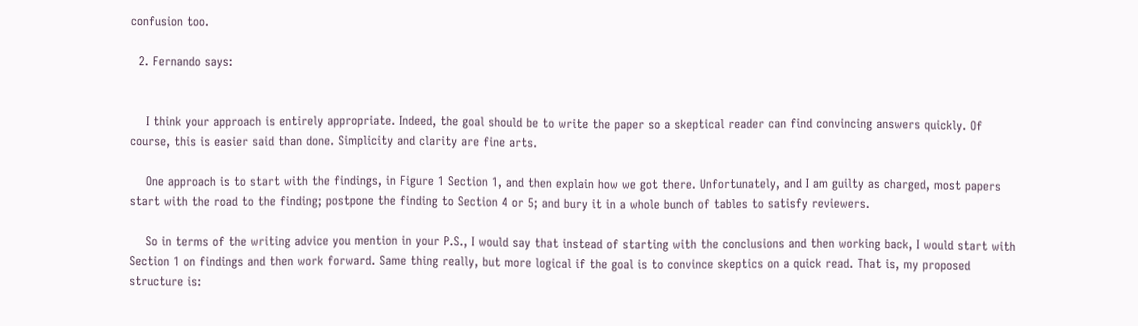confusion too.

  2. Fernando says:


    I think your approach is entirely appropriate. Indeed, the goal should be to write the paper so a skeptical reader can find convincing answers quickly. Of course, this is easier said than done. Simplicity and clarity are fine arts.

    One approach is to start with the findings, in Figure 1 Section 1, and then explain how we got there. Unfortunately, and I am guilty as charged, most papers start with the road to the finding; postpone the finding to Section 4 or 5; and bury it in a whole bunch of tables to satisfy reviewers.

    So in terms of the writing advice you mention in your P.S., I would say that instead of starting with the conclusions and then working back, I would start with Section 1 on findings and then work forward. Same thing really, but more logical if the goal is to convince skeptics on a quick read. That is, my proposed structure is: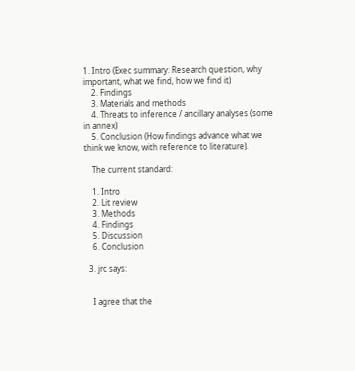1. Intro (Exec summary: Research question, why important, what we find, how we find it)
    2. Findings
    3. Materials and methods
    4. Threats to inference / ancillary analyses (some in annex)
    5. Conclusion (How findings advance what we think we know, with reference to literature).

    The current standard:

    1. Intro
    2. Lit review
    3. Methods
    4. Findings
    5. Discussion
    6. Conclusion

  3. jrc says:


    I agree that the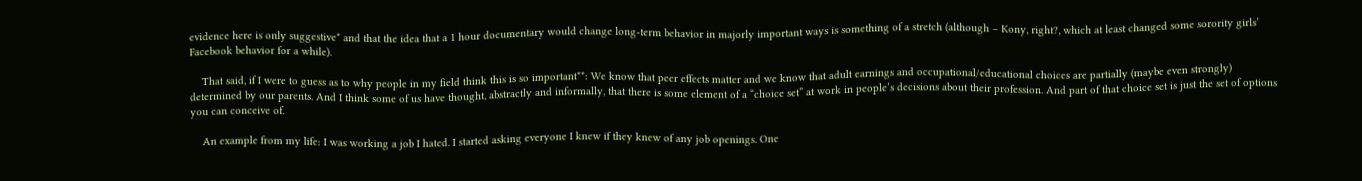evidence here is only suggestive* and that the idea that a 1 hour documentary would change long-term behavior in majorly important ways is something of a stretch (although – Kony, right?, which at least changed some sorority girls’ Facebook behavior for a while).

    That said, if I were to guess as to why people in my field think this is so important**: We know that peer effects matter and we know that adult earnings and occupational/educational choices are partially (maybe even strongly) determined by our parents. And I think some of us have thought, abstractly and informally, that there is some element of a “choice set” at work in people’s decisions about their profession. And part of that choice set is just the set of options you can conceive of.

    An example from my life: I was working a job I hated. I started asking everyone I knew if they knew of any job openings. One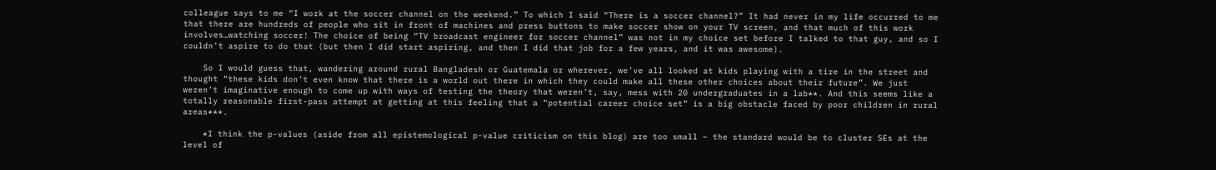colleague says to me “I work at the soccer channel on the weekend.” To which I said “There is a soccer channel?” It had never in my life occurred to me that there are hundreds of people who sit in front of machines and press buttons to make soccer show on your TV screen, and that much of this work involves…watching soccer! The choice of being “TV broadcast engineer for soccer channel” was not in my choice set before I talked to that guy, and so I couldn’t aspire to do that (but then I did start aspiring, and then I did that job for a few years, and it was awesome).

    So I would guess that, wandering around rural Bangladesh or Guatemala or wherever, we’ve all looked at kids playing with a tire in the street and thought “these kids don’t even know that there is a world out there in which they could make all these other choices about their future”. We just weren’t imaginative enough to come up with ways of testing the theory that weren’t, say, mess with 20 undergraduates in a lab**. And this seems like a totally reasonable first-pass attempt at getting at this feeling that a “potential career choice set” is a big obstacle faced by poor children in rural areas***.

    *I think the p-values (aside from all epistemological p-value criticism on this blog) are too small – the standard would be to cluster SEs at the level of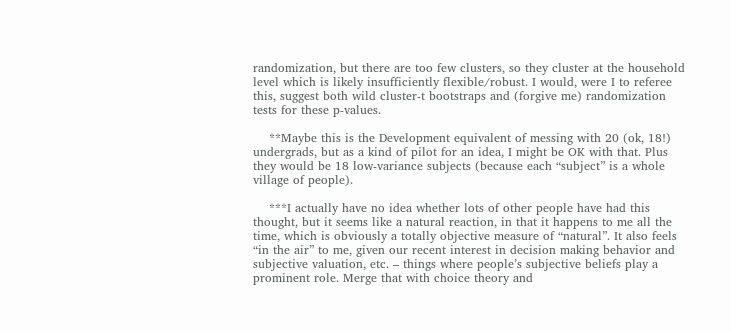randomization, but there are too few clusters, so they cluster at the household level which is likely insufficiently flexible/robust. I would, were I to referee this, suggest both wild cluster-t bootstraps and (forgive me) randomization tests for these p-values.

    **Maybe this is the Development equivalent of messing with 20 (ok, 18!) undergrads, but as a kind of pilot for an idea, I might be OK with that. Plus they would be 18 low-variance subjects (because each “subject” is a whole village of people).

    ***I actually have no idea whether lots of other people have had this thought, but it seems like a natural reaction, in that it happens to me all the time, which is obviously a totally objective measure of “natural”. It also feels “in the air” to me, given our recent interest in decision making behavior and subjective valuation, etc. – things where people’s subjective beliefs play a prominent role. Merge that with choice theory and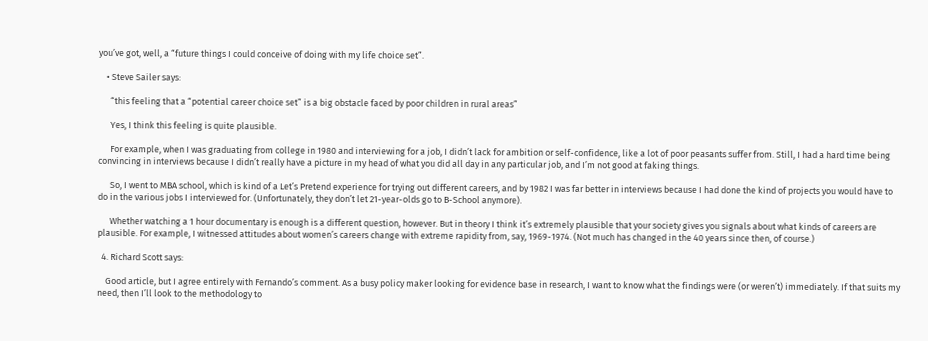you’ve got, well, a “future things I could conceive of doing with my life choice set”.

    • Steve Sailer says:

      “this feeling that a “potential career choice set” is a big obstacle faced by poor children in rural areas”

      Yes, I think this feeling is quite plausible.

      For example, when I was graduating from college in 1980 and interviewing for a job, I didn’t lack for ambition or self-confidence, like a lot of poor peasants suffer from. Still, I had a hard time being convincing in interviews because I didn’t really have a picture in my head of what you did all day in any particular job, and I’m not good at faking things.

      So, I went to MBA school, which is kind of a Let’s Pretend experience for trying out different careers, and by 1982 I was far better in interviews because I had done the kind of projects you would have to do in the various jobs I interviewed for. (Unfortunately, they don’t let 21-year-olds go to B-School anymore).

      Whether watching a 1 hour documentary is enough is a different question, however. But in theory I think it’s extremely plausible that your society gives you signals about what kinds of careers are plausible. For example, I witnessed attitudes about women’s careers change with extreme rapidity from, say, 1969-1974. (Not much has changed in the 40 years since then, of course.)

  4. Richard Scott says:

    Good article, but I agree entirely with Fernando’s comment. As a busy policy maker looking for evidence base in research, I want to know what the findings were (or weren’t) immediately. If that suits my need, then I’ll look to the methodology to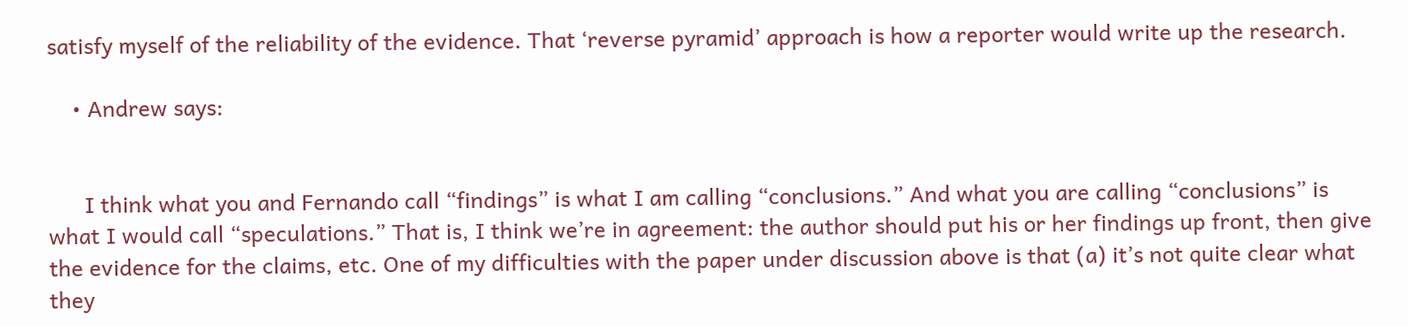satisfy myself of the reliability of the evidence. That ‘reverse pyramid’ approach is how a reporter would write up the research.

    • Andrew says:


      I think what you and Fernando call “findings” is what I am calling “conclusions.” And what you are calling “conclusions” is what I would call “speculations.” That is, I think we’re in agreement: the author should put his or her findings up front, then give the evidence for the claims, etc. One of my difficulties with the paper under discussion above is that (a) it’s not quite clear what they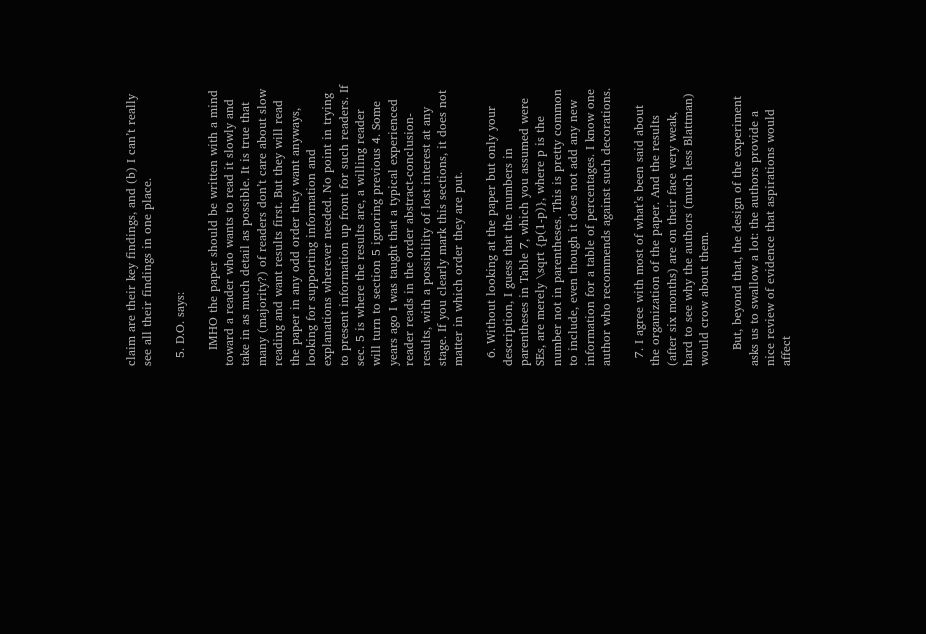claim are their key findings, and (b) I can’t really see all their findings in one place.

  5. D.O. says:

    IMHO the paper should be written with a mind toward a reader who wants to read it slowly and take in as much detail as possible. It is true that many (majority?) of readers don’t care about slow reading and want results first. But they will read the paper in any odd order they want anyways, looking for supporting information and explanations wherever needed. No point in trying to present information up front for such readers. If sec. 5 is where the results are, a willing reader will turn to section 5 ignoring previous 4. Some years ago I was taught that a typical experienced reader reads in the order abstract-conclusion-results, with a possibility of lost interest at any stage. If you clearly mark this sections, it does not matter in which order they are put.

  6. Without looking at the paper but only your description, I guess that the numbers in parentheses in Table 7, which you assumed were SEs, are merely \sqrt {p(1-p)}, where p is the number not in parentheses. This is pretty common to include, even though it does not add any new information for a table of percentages. I know one author who recommends against such decorations.

  7. I agree with most of what’s been said about the organization of the paper. And the results (after six months) are on their face very weak, hard to see why the authors (much less Blattman) would crow about them.

    But, beyond that, the design of the experiment asks us to swallow a lot: the authors provide a nice review of evidence that aspirations would affect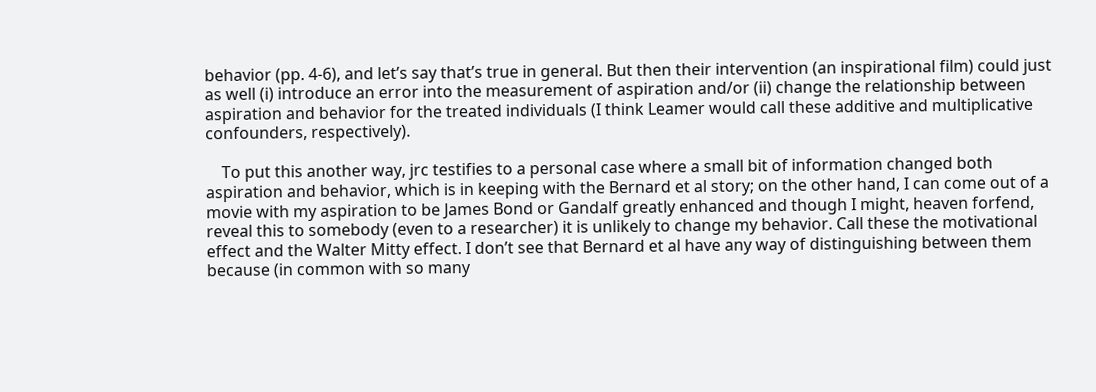behavior (pp. 4-6), and let’s say that’s true in general. But then their intervention (an inspirational film) could just as well (i) introduce an error into the measurement of aspiration and/or (ii) change the relationship between aspiration and behavior for the treated individuals (I think Leamer would call these additive and multiplicative confounders, respectively).

    To put this another way, jrc testifies to a personal case where a small bit of information changed both aspiration and behavior, which is in keeping with the Bernard et al story; on the other hand, I can come out of a movie with my aspiration to be James Bond or Gandalf greatly enhanced and though I might, heaven forfend, reveal this to somebody (even to a researcher) it is unlikely to change my behavior. Call these the motivational effect and the Walter Mitty effect. I don’t see that Bernard et al have any way of distinguishing between them because (in common with so many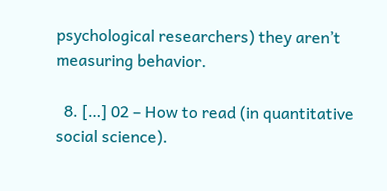psychological researchers) they aren’t measuring behavior.

  8. […] 02 – How to read (in quantitative social science).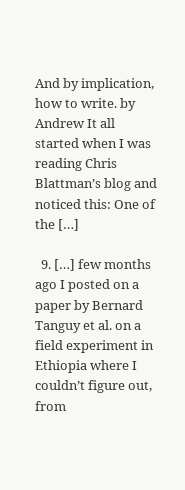And by implication, how to write. by Andrew It all started when I was reading Chris Blattman’s blog and noticed this: One of the […]

  9. […] few months ago I posted on a paper by Bernard Tanguy et al. on a field experiment in Ethiopia where I couldn’t figure out, from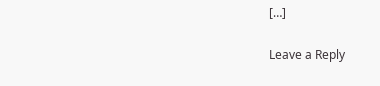[…]

Leave a Reply